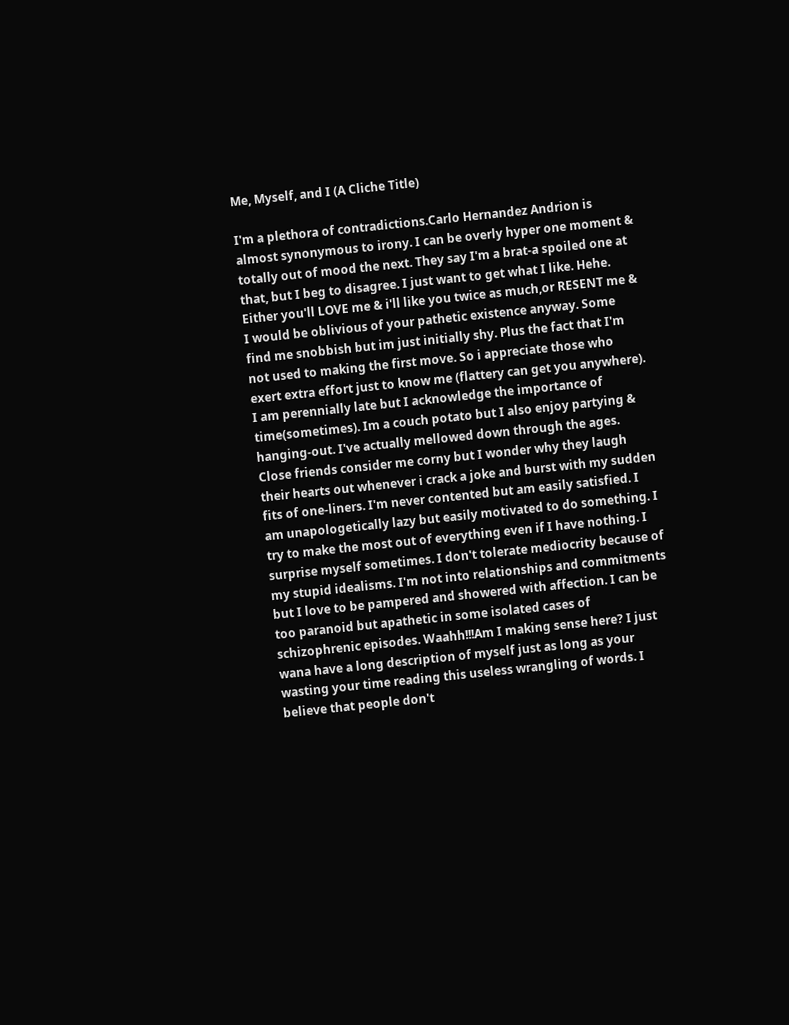Me, Myself, and I (A Cliche Title)

I'm a plethora of contradictions.Carlo Hernandez Andrion is almost synonymous to irony. I can be overly hyper one moment & totally out of mood the next. They say I'm a brat-a spoiled one at that, but I beg to disagree. I just want to get what I like. Hehe. Either you'll LOVE me & i'll like you twice as much,or RESENT me & I would be oblivious of your pathetic existence anyway. Some find me snobbish but im just initially shy. Plus the fact that I'm not used to making the first move. So i appreciate those who exert extra effort just to know me (flattery can get you anywhere). I am perennially late but I acknowledge the importance of time(sometimes). Im a couch potato but I also enjoy partying & hanging-out. I've actually mellowed down through the ages. Close friends consider me corny but I wonder why they laugh their hearts out whenever i crack a joke and burst with my sudden fits of one-liners. I'm never contented but am easily satisfied. I am unapologetically lazy but easily motivated to do something. I try to make the most out of everything even if I have nothing. I surprise myself sometimes. I don't tolerate mediocrity because of my stupid idealisms. I'm not into relationships and commitments but I love to be pampered and showered with affection. I can be too paranoid but apathetic in some isolated cases of schizophrenic episodes. Waahh!!!Am I making sense here? I just wana have a long description of myself just as long as your wasting your time reading this useless wrangling of words. I believe that people don't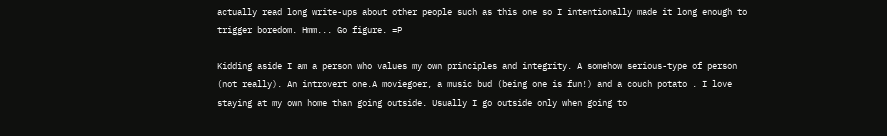actually read long write-ups about other people such as this one so I intentionally made it long enough to trigger boredom. Hmm... Go figure. =P

Kidding aside I am a person who values my own principles and integrity. A somehow serious-type of person (not really). An introvert one.A moviegoer, a music bud (being one is fun!) and a couch potato . I love staying at my own home than going outside. Usually I go outside only when going to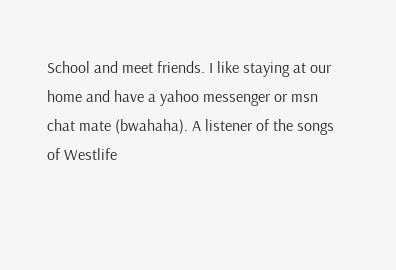School and meet friends. I like staying at our home and have a yahoo messenger or msn chat mate (bwahaha). A listener of the songs of Westlife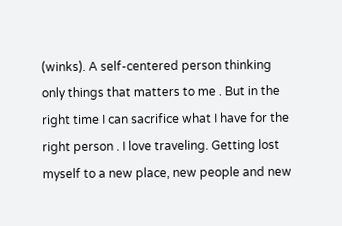(winks). A self-centered person thinking only things that matters to me . But in the right time I can sacrifice what I have for the right person . I love traveling. Getting lost myself to a new place, new people and new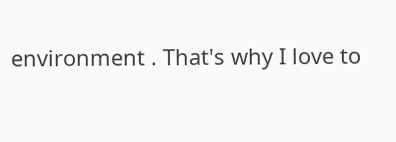environment . That's why I love to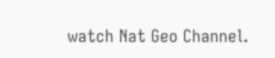watch Nat Geo Channel.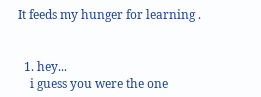It feeds my hunger for learning .


  1. hey...
    i guess you were the one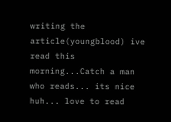writing the article(youngblood) ive read this morning...Catch a man who reads... its nice huh... love to read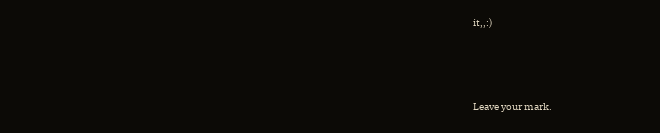it,,:)



Leave your mark.